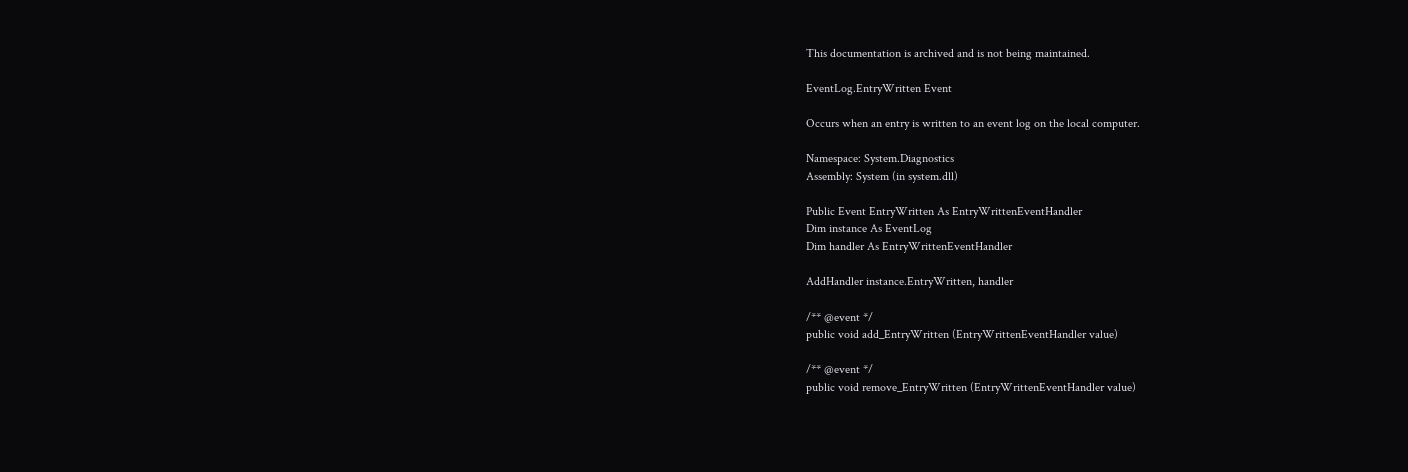This documentation is archived and is not being maintained.

EventLog.EntryWritten Event

Occurs when an entry is written to an event log on the local computer.

Namespace: System.Diagnostics
Assembly: System (in system.dll)

Public Event EntryWritten As EntryWrittenEventHandler
Dim instance As EventLog
Dim handler As EntryWrittenEventHandler

AddHandler instance.EntryWritten, handler

/** @event */
public void add_EntryWritten (EntryWrittenEventHandler value)

/** @event */
public void remove_EntryWritten (EntryWrittenEventHandler value)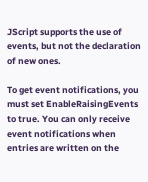JScript supports the use of events, but not the declaration of new ones.

To get event notifications, you must set EnableRaisingEvents to true. You can only receive event notifications when entries are written on the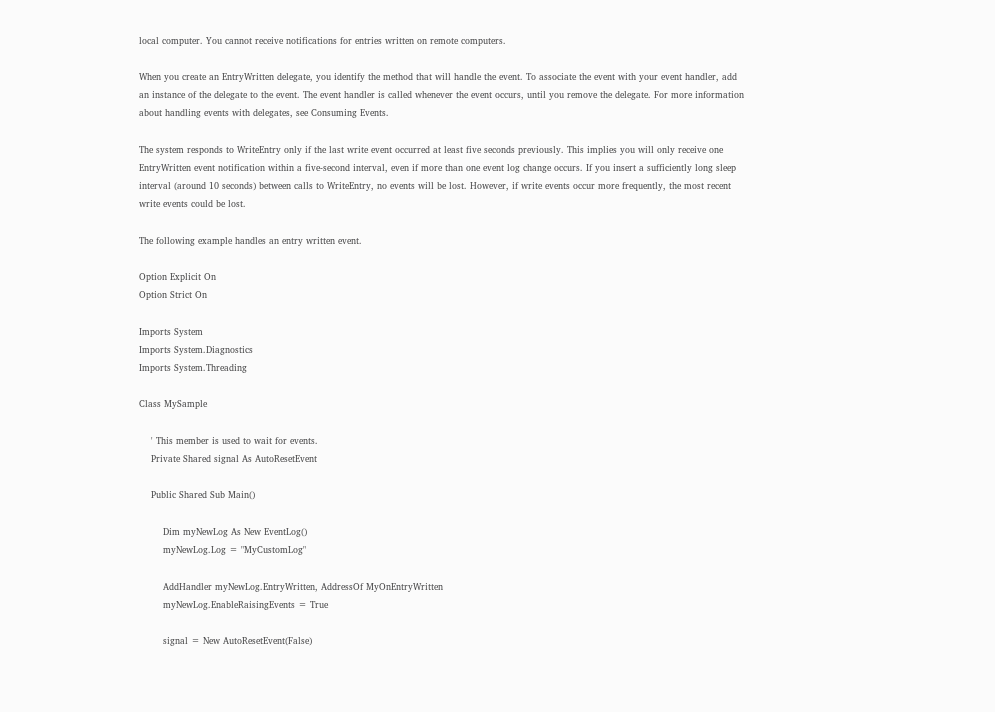local computer. You cannot receive notifications for entries written on remote computers.

When you create an EntryWritten delegate, you identify the method that will handle the event. To associate the event with your event handler, add an instance of the delegate to the event. The event handler is called whenever the event occurs, until you remove the delegate. For more information about handling events with delegates, see Consuming Events.

The system responds to WriteEntry only if the last write event occurred at least five seconds previously. This implies you will only receive one EntryWritten event notification within a five-second interval, even if more than one event log change occurs. If you insert a sufficiently long sleep interval (around 10 seconds) between calls to WriteEntry, no events will be lost. However, if write events occur more frequently, the most recent write events could be lost.

The following example handles an entry written event.

Option Explicit On
Option Strict On

Imports System
Imports System.Diagnostics
Imports System.Threading

Class MySample

    ' This member is used to wait for events.
    Private Shared signal As AutoResetEvent

    Public Shared Sub Main()

        Dim myNewLog As New EventLog()
        myNewLog.Log = "MyCustomLog"

        AddHandler myNewLog.EntryWritten, AddressOf MyOnEntryWritten
        myNewLog.EnableRaisingEvents = True

        signal = New AutoResetEvent(False)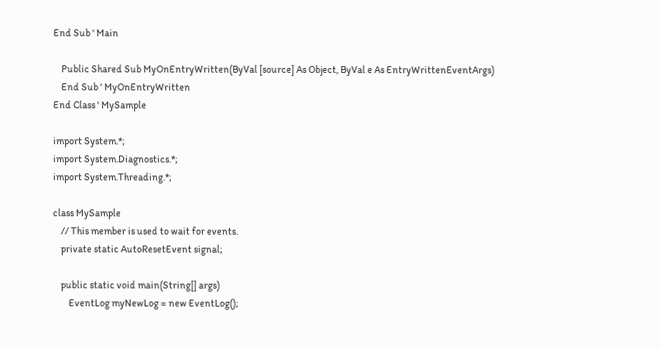End Sub ' Main

    Public Shared Sub MyOnEntryWritten(ByVal [source] As Object, ByVal e As EntryWrittenEventArgs)
    End Sub ' MyOnEntryWritten
End Class ' MySample

import System.*;
import System.Diagnostics.*;
import System.Threading.*;

class MySample
    // This member is used to wait for events.
    private static AutoResetEvent signal;

    public static void main(String[] args)
        EventLog myNewLog = new EventLog();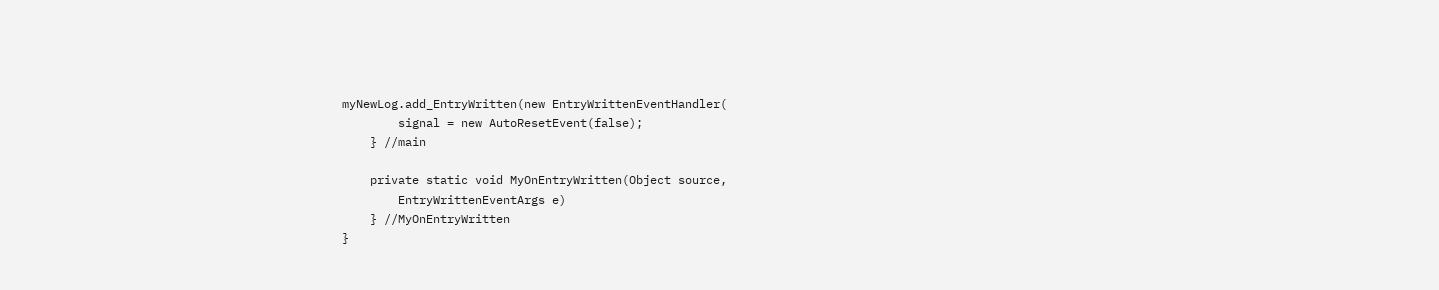myNewLog.add_EntryWritten(new EntryWrittenEventHandler(
        signal = new AutoResetEvent(false);
    } //main

    private static void MyOnEntryWritten(Object source,
        EntryWrittenEventArgs e)
    } //MyOnEntryWritten
}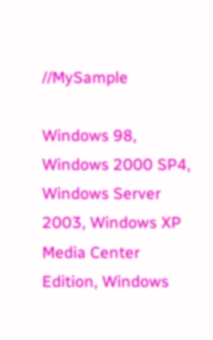//MySample

Windows 98, Windows 2000 SP4, Windows Server 2003, Windows XP Media Center Edition, Windows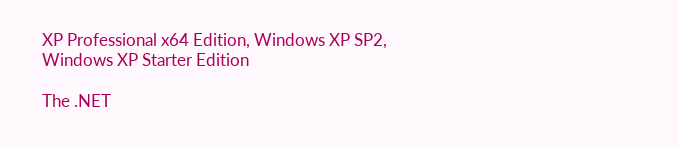XP Professional x64 Edition, Windows XP SP2, Windows XP Starter Edition

The .NET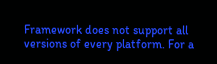Framework does not support all versions of every platform. For a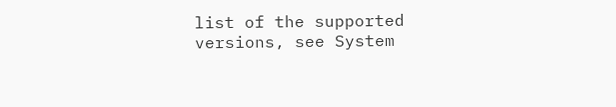list of the supported versions, see System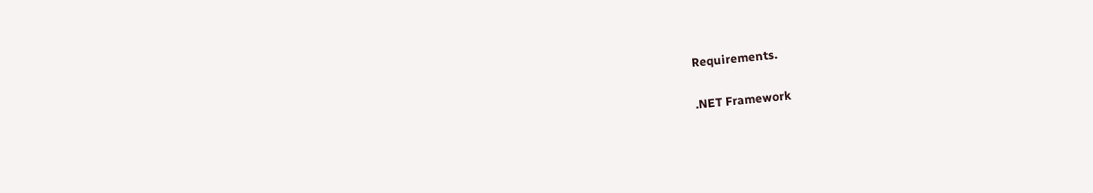Requirements.

.NET Framework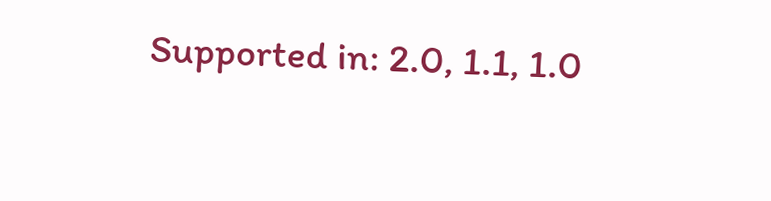Supported in: 2.0, 1.1, 1.0